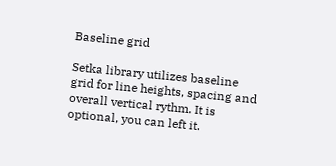Baseline grid

Setka library utilizes baseline grid for line heights, spacing and overall vertical rythm. It is optional, you can left it.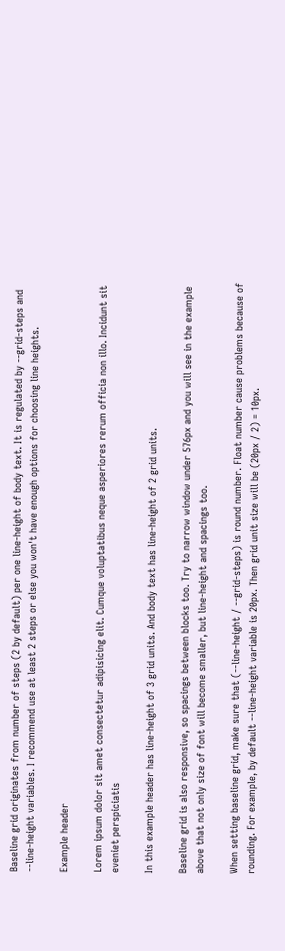Baseline grid originates from number of steps (2 by default) per one line-height of body text. It is regulated by --grid-steps and --line-height variables. I recommend use at least 2 steps or else you won't have enough options for choosing line heights.

Example header

Lorem ipsum dolor sit amet consectetur adipisicing elit. Cumque voluptatibus neque asperiores rerum officia non illo. Incidunt sit eveniet perspiciatis

In this example header has line-height of 3 grid units. And body text has line-height of 2 grid units.

Baseline grid is also responsive, so spacings between blocks too. Try to narrow window under 576px and you will see in the example above that not only size of font will become smaller, but line-height and spacings too.

When setting baseline grid, make sure that (--line-height / --grid-steps) is round number. Float number cause problems because of rounding. For example, by default --line-height variable is 20px. Then grid unit size will be (20px / 2) = 10px.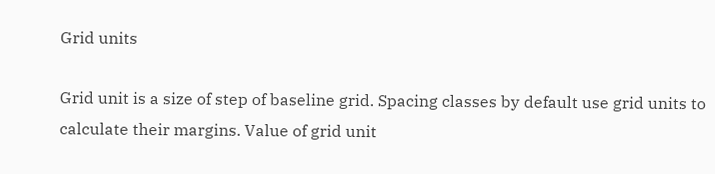Grid units

Grid unit is a size of step of baseline grid. Spacing classes by default use grid units to calculate their margins. Value of grid unit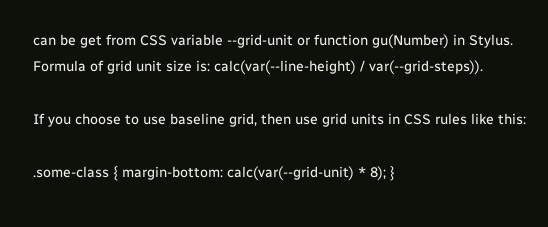can be get from CSS variable --grid-unit or function gu(Number) in Stylus. Formula of grid unit size is: calc(var(--line-height) / var(--grid-steps)).

If you choose to use baseline grid, then use grid units in CSS rules like this:

.some-class { margin-bottom: calc(var(--grid-unit) * 8); }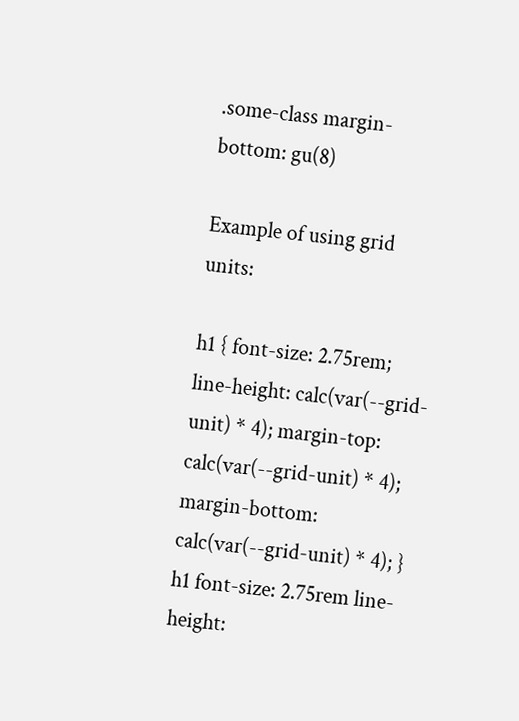.some-class margin-bottom: gu(8)

Example of using grid units:

h1 { font-size: 2.75rem; line-height: calc(var(--grid-unit) * 4); margin-top: calc(var(--grid-unit) * 4); margin-bottom: calc(var(--grid-unit) * 4); }
h1 font-size: 2.75rem line-height: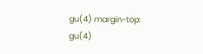gu(4) margin-top: gu(4)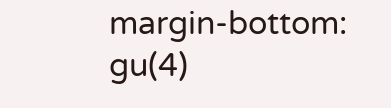margin-bottom: gu(4)